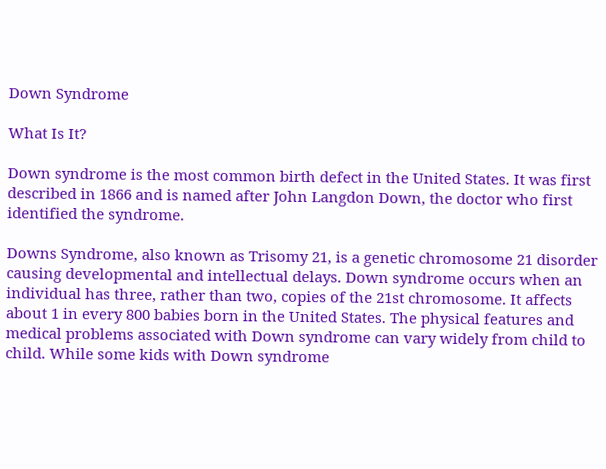Down Syndrome

What Is It?

Down syndrome is the most common birth defect in the United States. It was first described in 1866 and is named after John Langdon Down, the doctor who first identified the syndrome.

Downs Syndrome, also known as Trisomy 21, is a genetic chromosome 21 disorder causing developmental and intellectual delays. Down syndrome occurs when an individual has three, rather than two, copies of the 21st chromosome. It affects about 1 in every 800 babies born in the United States. The physical features and medical problems associated with Down syndrome can vary widely from child to child. While some kids with Down syndrome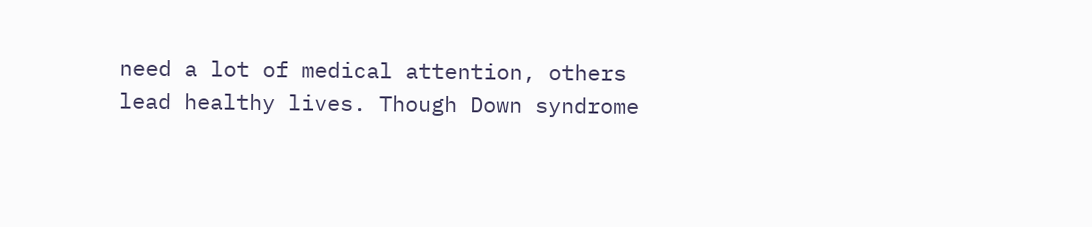need a lot of medical attention, others lead healthy lives. Though Down syndrome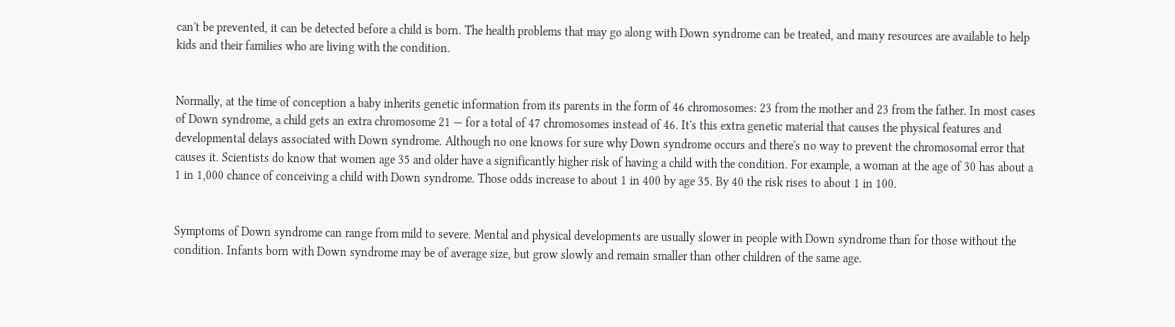can't be prevented, it can be detected before a child is born. The health problems that may go along with Down syndrome can be treated, and many resources are available to help kids and their families who are living with the condition.


Normally, at the time of conception a baby inherits genetic information from its parents in the form of 46 chromosomes: 23 from the mother and 23 from the father. In most cases of Down syndrome, a child gets an extra chromosome 21 — for a total of 47 chromosomes instead of 46. It's this extra genetic material that causes the physical features and developmental delays associated with Down syndrome. Although no one knows for sure why Down syndrome occurs and there's no way to prevent the chromosomal error that causes it. Scientists do know that women age 35 and older have a significantly higher risk of having a child with the condition. For example, a woman at the age of 30 has about a 1 in 1,000 chance of conceiving a child with Down syndrome. Those odds increase to about 1 in 400 by age 35. By 40 the risk rises to about 1 in 100.


Symptoms of Down syndrome can range from mild to severe. Mental and physical developments are usually slower in people with Down syndrome than for those without the condition. Infants born with Down syndrome may be of average size, but grow slowly and remain smaller than other children of the same age.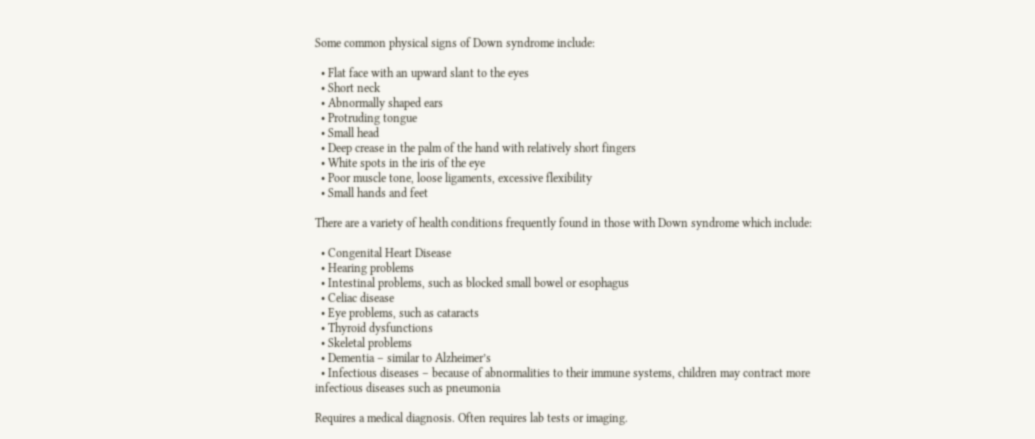Some common physical signs of Down syndrome include:

  • Flat face with an upward slant to the eyes
  • Short neck
  • Abnormally shaped ears
  • Protruding tongue
  • Small head
  • Deep crease in the palm of the hand with relatively short fingers
  • White spots in the iris of the eye
  • Poor muscle tone, loose ligaments, excessive flexibility
  • Small hands and feet

There are a variety of health conditions frequently found in those with Down syndrome which include:

  • Congenital Heart Disease
  • Hearing problems
  • Intestinal problems, such as blocked small bowel or esophagus
  • Celiac disease
  • Eye problems, such as cataracts
  • Thyroid dysfunctions
  • Skeletal problems
  • Dementia – similar to Alzheimer’s
  • Infectious diseases – because of abnormalities to their immune systems, children may contract more infectious diseases such as pneumonia

Requires a medical diagnosis. Often requires lab tests or imaging.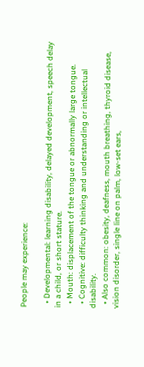People may experience:

  • Developmental: learning disability, delayed development, speech delay in a child, or short stature.
  • Mouth: displacement of the tongue or abnormally large tongue.
  • Cognitive: difficulty thinking and understanding or intellectual disability.
  • Also common: obesity, deafness, mouth breathing, thyroid disease, vision disorder, single line on palm, low-set ears,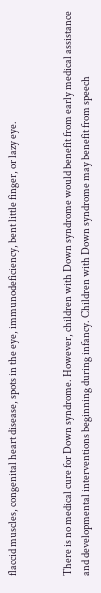flaccid muscles, congenital heart disease, spots in the eye, immunodeficiency, bent little finger, or lazy eye.


There is no medical cure for Down syndrome. However, children with Down syndrome would benefit from early medical assistance and developmental interventions beginning during infancy. Children with Down syndrome may benefit from speech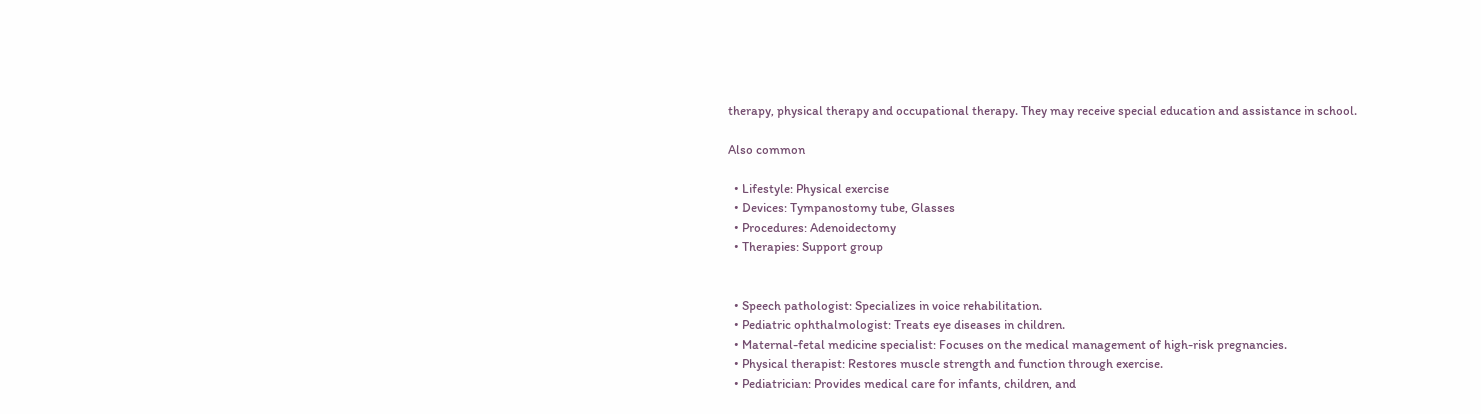therapy, physical therapy and occupational therapy. They may receive special education and assistance in school.

Also common

  • Lifestyle: Physical exercise
  • Devices: Tympanostomy tube, Glasses
  • Procedures: Adenoidectomy
  • Therapies: Support group


  • Speech pathologist: Specializes in voice rehabilitation.
  • Pediatric ophthalmologist: Treats eye diseases in children.
  • Maternal-fetal medicine specialist: Focuses on the medical management of high-risk pregnancies.
  • Physical therapist: Restores muscle strength and function through exercise.
  • Pediatrician: Provides medical care for infants, children, and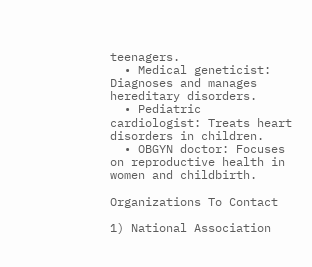teenagers.
  • Medical geneticist: Diagnoses and manages hereditary disorders.
  • Pediatric cardiologist: Treats heart disorders in children.
  • OBGYN doctor: Focuses on reproductive health in women and childbirth.

Organizations To Contact

1) National Association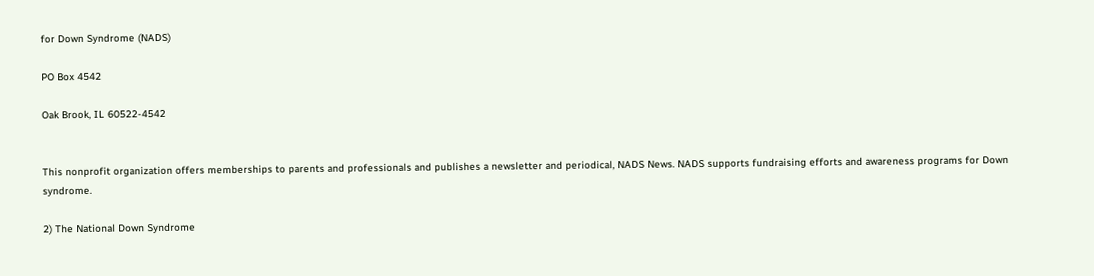for Down Syndrome (NADS)

PO Box 4542

Oak Brook, IL 60522-4542


This nonprofit organization offers memberships to parents and professionals and publishes a newsletter and periodical, NADS News. NADS supports fundraising efforts and awareness programs for Down syndrome.

2) The National Down Syndrome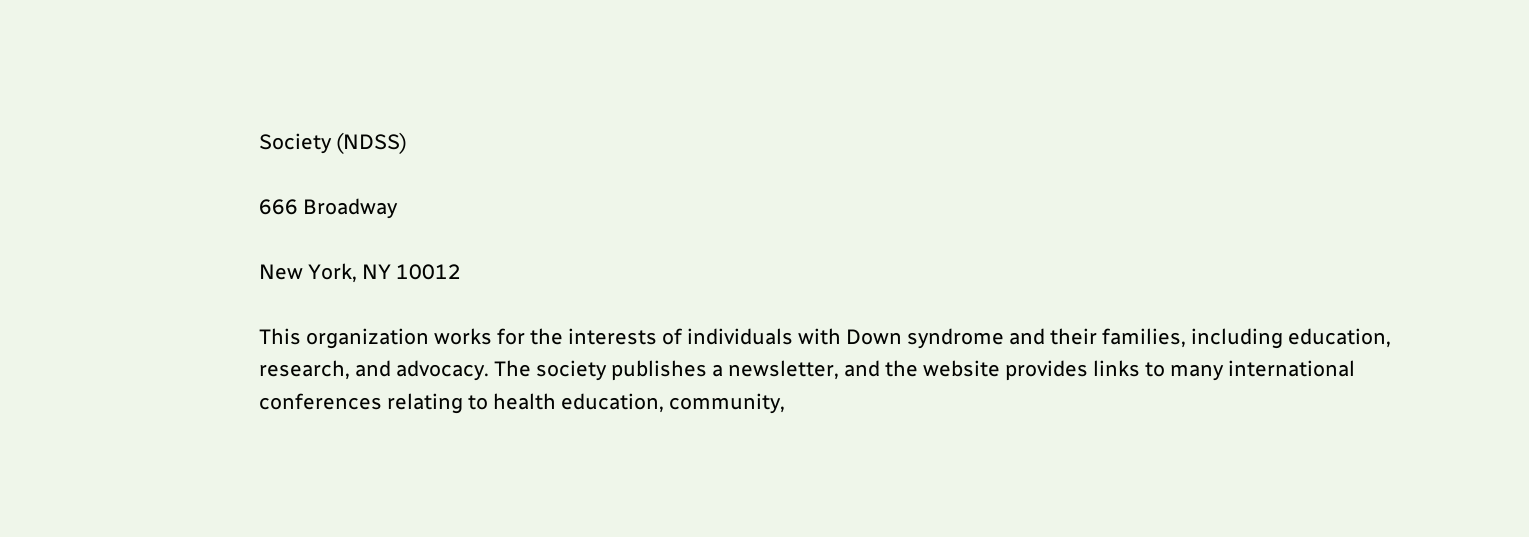Society (NDSS)

666 Broadway

New York, NY 10012

This organization works for the interests of individuals with Down syndrome and their families, including education, research, and advocacy. The society publishes a newsletter, and the website provides links to many international conferences relating to health education, community,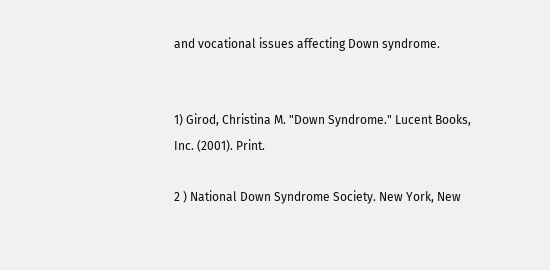and vocational issues affecting Down syndrome.


1) Girod, Christina M. "Down Syndrome." Lucent Books, Inc. (2001). Print.

2 ) National Down Syndrome Society. New York, New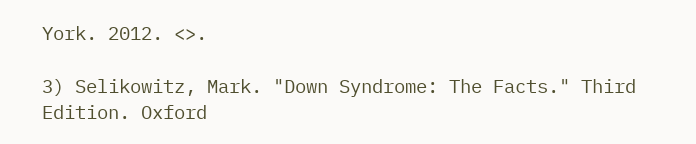York. 2012. <>.

3) Selikowitz, Mark. "Down Syndrome: The Facts." Third Edition. Oxford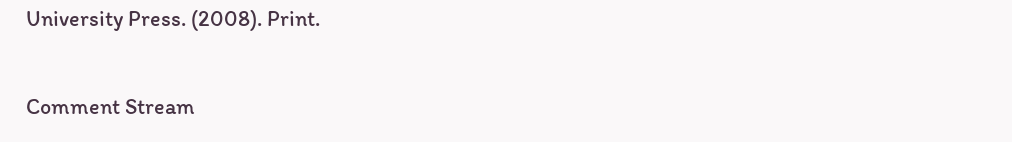University Press. (2008). Print.

Comment Stream